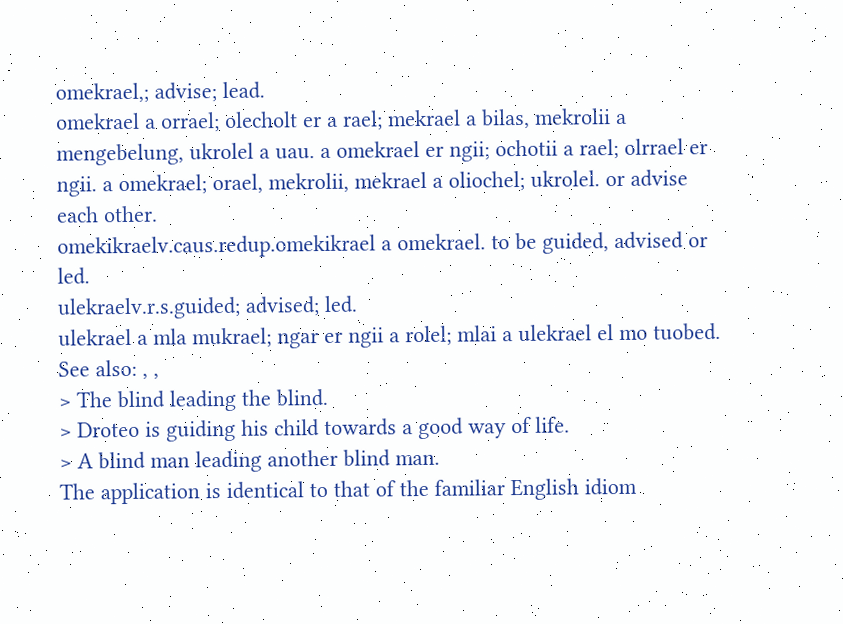omekrael,; advise; lead.
omekrael a orrael; olecholt er a rael; mekrael a bilas, mekrolii a mengebelung, ukrolel a uau. a omekrael er ngii; ochotii a rael; olrrael er ngii. a omekrael; orael, mekrolii, mekrael a oliochel; ukrolel. or advise each other.
omekikraelv.caus.redup.omekikrael a omekrael. to be guided, advised or led.
ulekraelv.r.s.guided; advised; led.
ulekrael a mla mukrael; ngar er ngii a rolel; mlai a ulekrael el mo tuobed.
See also: , ,
> The blind leading the blind.
> Droteo is guiding his child towards a good way of life.
> A blind man leading another blind man.
The application is identical to that of the familiar English idiom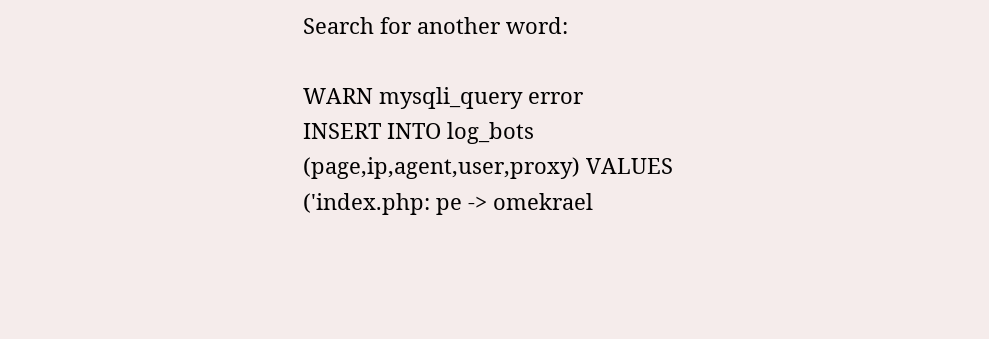Search for another word:

WARN mysqli_query error
INSERT INTO log_bots (page,ip,agent,user,proxy) VALUES ('index.php: pe -> omekrael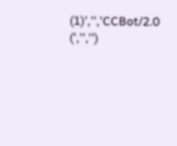(1)','','CCBot/2.0 (','','')